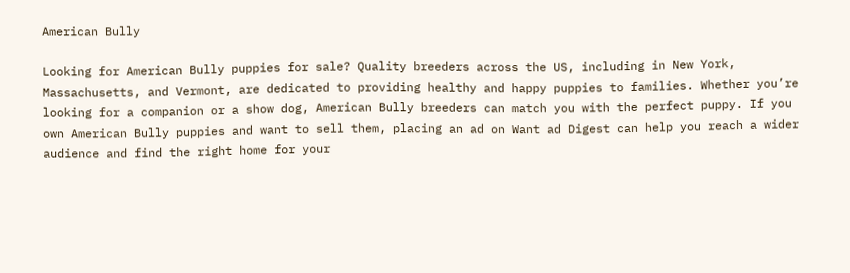American Bully

Looking for American Bully puppies for sale? Quality breeders across the US, including in New York, Massachusetts, and Vermont, are dedicated to providing healthy and happy puppies to families. Whether you’re looking for a companion or a show dog, American Bully breeders can match you with the perfect puppy. If you own American Bully puppies and want to sell them, placing an ad on Want ad Digest can help you reach a wider audience and find the right home for your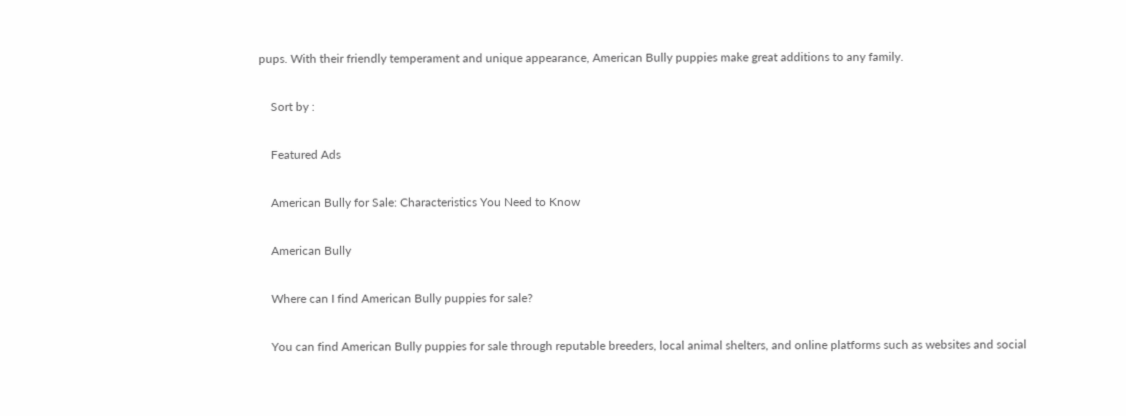pups. With their friendly temperament and unique appearance, American Bully puppies make great additions to any family.

    Sort by :

    Featured Ads

    American Bully for Sale: Characteristics You Need to Know

    American Bully

    Where can I find American Bully puppies for sale?

    You can find American Bully puppies for sale through reputable breeders, local animal shelters, and online platforms such as websites and social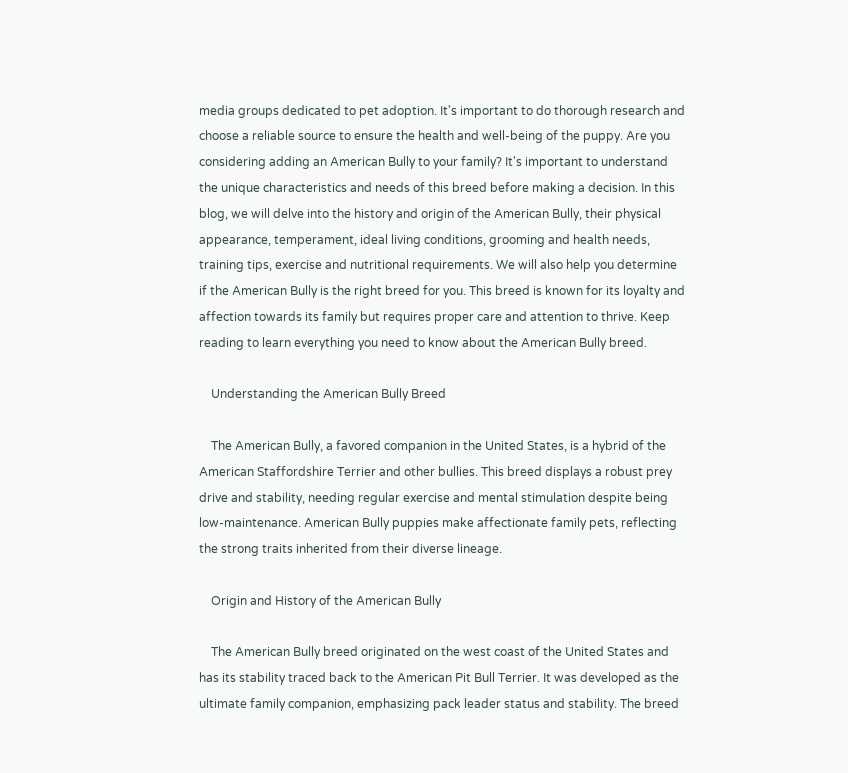media groups dedicated to pet adoption. It's important to do thorough research and choose a reliable source to ensure the health and well-being of the puppy. Are you considering adding an American Bully to your family? It's important to understand the unique characteristics and needs of this breed before making a decision. In this blog, we will delve into the history and origin of the American Bully, their physical appearance, temperament, ideal living conditions, grooming and health needs, training tips, exercise and nutritional requirements. We will also help you determine if the American Bully is the right breed for you. This breed is known for its loyalty and affection towards its family but requires proper care and attention to thrive. Keep reading to learn everything you need to know about the American Bully breed.

    Understanding the American Bully Breed

    The American Bully, a favored companion in the United States, is a hybrid of the American Staffordshire Terrier and other bullies. This breed displays a robust prey drive and stability, needing regular exercise and mental stimulation despite being low-maintenance. American Bully puppies make affectionate family pets, reflecting the strong traits inherited from their diverse lineage.

    Origin and History of the American Bully

    The American Bully breed originated on the west coast of the United States and has its stability traced back to the American Pit Bull Terrier. It was developed as the ultimate family companion, emphasizing pack leader status and stability. The breed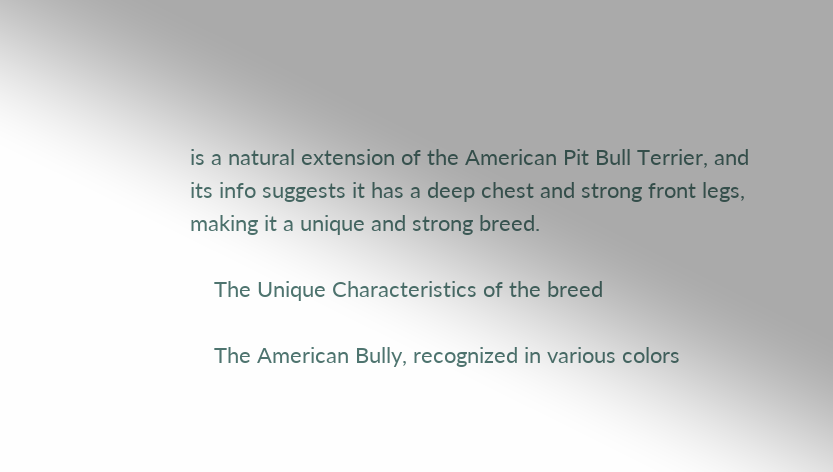is a natural extension of the American Pit Bull Terrier, and its info suggests it has a deep chest and strong front legs, making it a unique and strong breed.

    The Unique Characteristics of the breed

    The American Bully, recognized in various colors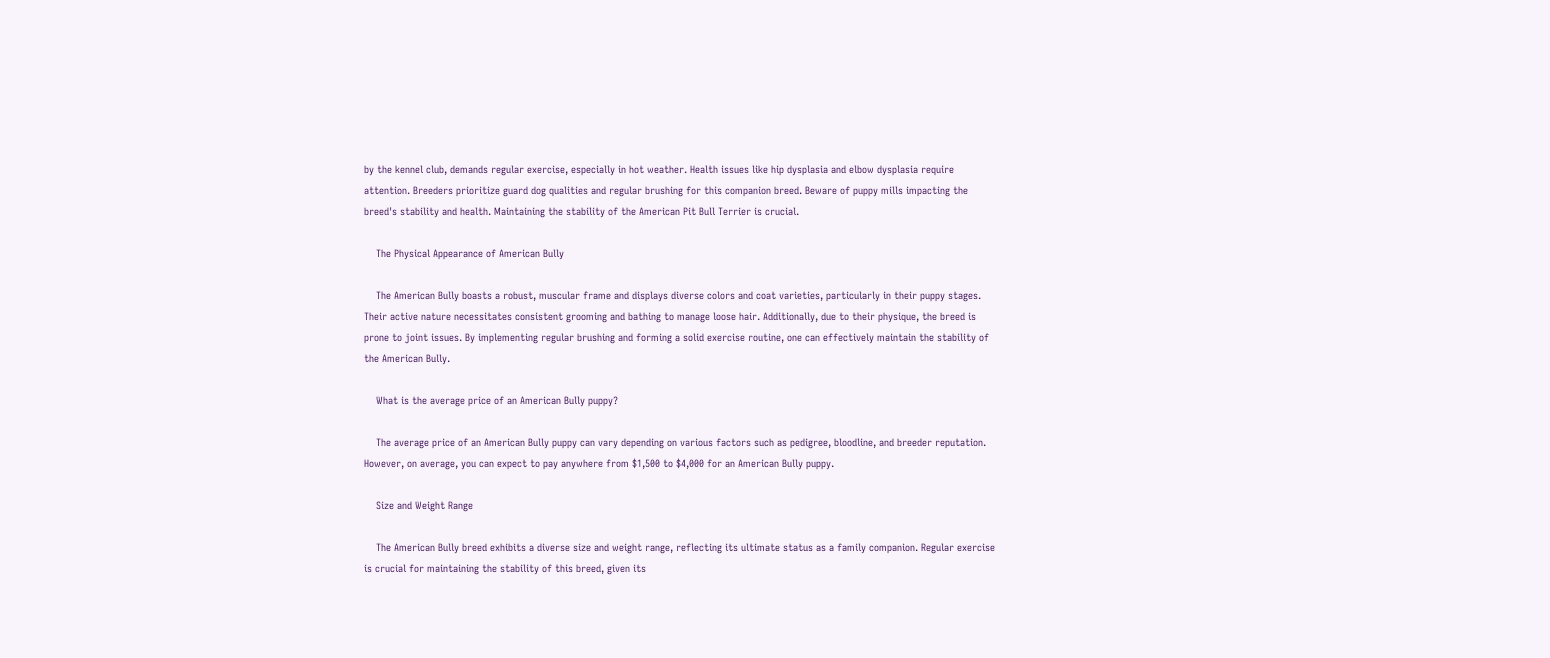by the kennel club, demands regular exercise, especially in hot weather. Health issues like hip dysplasia and elbow dysplasia require attention. Breeders prioritize guard dog qualities and regular brushing for this companion breed. Beware of puppy mills impacting the breed's stability and health. Maintaining the stability of the American Pit Bull Terrier is crucial.

    The Physical Appearance of American Bully

    The American Bully boasts a robust, muscular frame and displays diverse colors and coat varieties, particularly in their puppy stages. Their active nature necessitates consistent grooming and bathing to manage loose hair. Additionally, due to their physique, the breed is prone to joint issues. By implementing regular brushing and forming a solid exercise routine, one can effectively maintain the stability of the American Bully.

    What is the average price of an American Bully puppy?

    The average price of an American Bully puppy can vary depending on various factors such as pedigree, bloodline, and breeder reputation. However, on average, you can expect to pay anywhere from $1,500 to $4,000 for an American Bully puppy.

    Size and Weight Range

    The American Bully breed exhibits a diverse size and weight range, reflecting its ultimate status as a family companion. Regular exercise is crucial for maintaining the stability of this breed, given its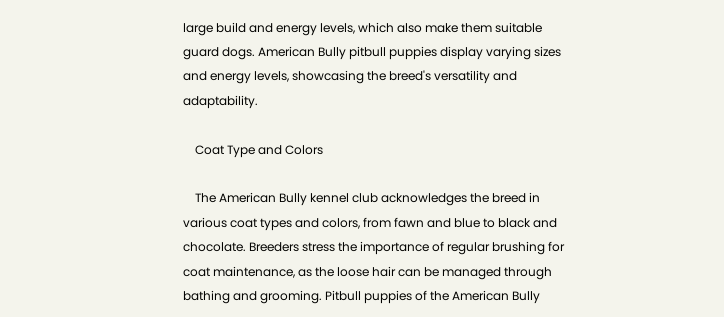large build and energy levels, which also make them suitable guard dogs. American Bully pitbull puppies display varying sizes and energy levels, showcasing the breed's versatility and adaptability.

    Coat Type and Colors

    The American Bully kennel club acknowledges the breed in various coat types and colors, from fawn and blue to black and chocolate. Breeders stress the importance of regular brushing for coat maintenance, as the loose hair can be managed through bathing and grooming. Pitbull puppies of the American Bully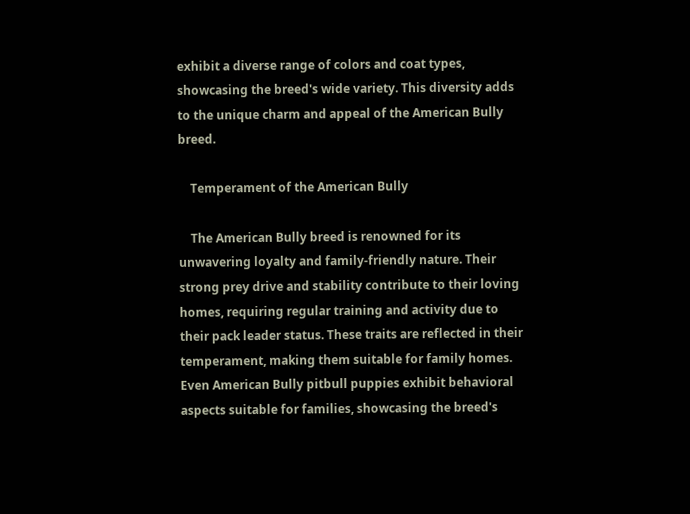exhibit a diverse range of colors and coat types, showcasing the breed's wide variety. This diversity adds to the unique charm and appeal of the American Bully breed.

    Temperament of the American Bully

    The American Bully breed is renowned for its unwavering loyalty and family-friendly nature. Their strong prey drive and stability contribute to their loving homes, requiring regular training and activity due to their pack leader status. These traits are reflected in their temperament, making them suitable for family homes. Even American Bully pitbull puppies exhibit behavioral aspects suitable for families, showcasing the breed's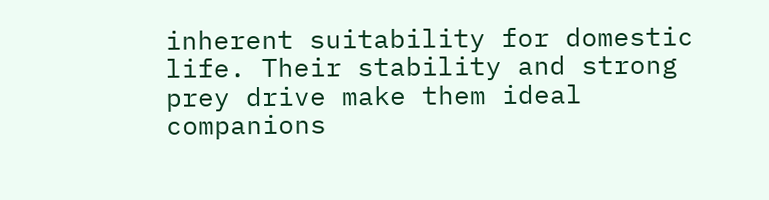inherent suitability for domestic life. Their stability and strong prey drive make them ideal companions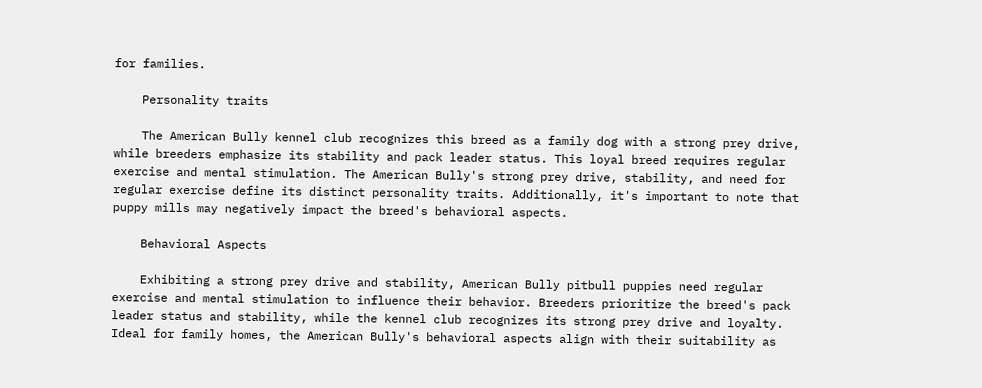for families.

    Personality traits

    The American Bully kennel club recognizes this breed as a family dog with a strong prey drive, while breeders emphasize its stability and pack leader status. This loyal breed requires regular exercise and mental stimulation. The American Bully's strong prey drive, stability, and need for regular exercise define its distinct personality traits. Additionally, it's important to note that puppy mills may negatively impact the breed's behavioral aspects.

    Behavioral Aspects

    Exhibiting a strong prey drive and stability, American Bully pitbull puppies need regular exercise and mental stimulation to influence their behavior. Breeders prioritize the breed's pack leader status and stability, while the kennel club recognizes its strong prey drive and loyalty. Ideal for family homes, the American Bully's behavioral aspects align with their suitability as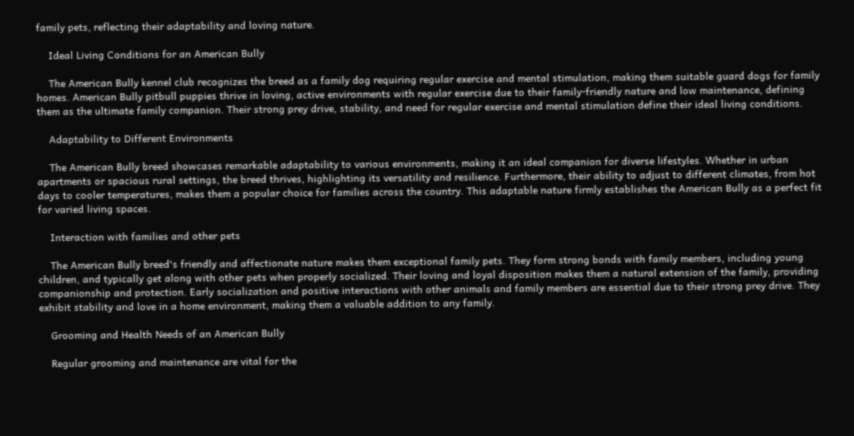family pets, reflecting their adaptability and loving nature.

    Ideal Living Conditions for an American Bully

    The American Bully kennel club recognizes the breed as a family dog requiring regular exercise and mental stimulation, making them suitable guard dogs for family homes. American Bully pitbull puppies thrive in loving, active environments with regular exercise due to their family-friendly nature and low maintenance, defining them as the ultimate family companion. Their strong prey drive, stability, and need for regular exercise and mental stimulation define their ideal living conditions.

    Adaptability to Different Environments

    The American Bully breed showcases remarkable adaptability to various environments, making it an ideal companion for diverse lifestyles. Whether in urban apartments or spacious rural settings, the breed thrives, highlighting its versatility and resilience. Furthermore, their ability to adjust to different climates, from hot days to cooler temperatures, makes them a popular choice for families across the country. This adaptable nature firmly establishes the American Bully as a perfect fit for varied living spaces.

    Interaction with families and other pets

    The American Bully breed's friendly and affectionate nature makes them exceptional family pets. They form strong bonds with family members, including young children, and typically get along with other pets when properly socialized. Their loving and loyal disposition makes them a natural extension of the family, providing companionship and protection. Early socialization and positive interactions with other animals and family members are essential due to their strong prey drive. They exhibit stability and love in a home environment, making them a valuable addition to any family.

    Grooming and Health Needs of an American Bully

    Regular grooming and maintenance are vital for the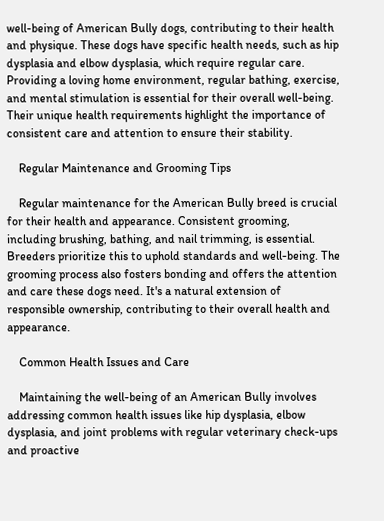well-being of American Bully dogs, contributing to their health and physique. These dogs have specific health needs, such as hip dysplasia and elbow dysplasia, which require regular care. Providing a loving home environment, regular bathing, exercise, and mental stimulation is essential for their overall well-being. Their unique health requirements highlight the importance of consistent care and attention to ensure their stability.

    Regular Maintenance and Grooming Tips

    Regular maintenance for the American Bully breed is crucial for their health and appearance. Consistent grooming, including brushing, bathing, and nail trimming, is essential. Breeders prioritize this to uphold standards and well-being. The grooming process also fosters bonding and offers the attention and care these dogs need. It's a natural extension of responsible ownership, contributing to their overall health and appearance.

    Common Health Issues and Care

    Maintaining the well-being of an American Bully involves addressing common health issues like hip dysplasia, elbow dysplasia, and joint problems with regular veterinary check-ups and proactive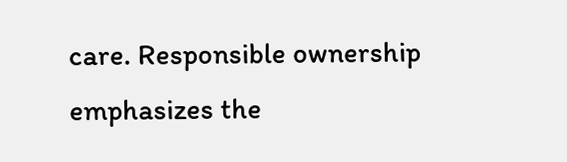care. Responsible ownership emphasizes the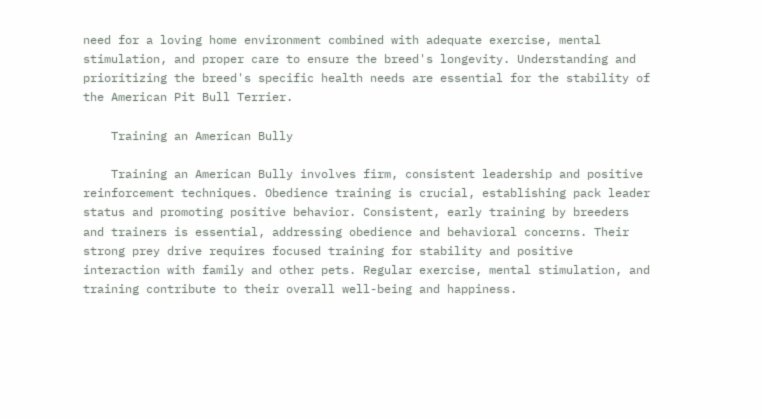need for a loving home environment combined with adequate exercise, mental stimulation, and proper care to ensure the breed's longevity. Understanding and prioritizing the breed's specific health needs are essential for the stability of the American Pit Bull Terrier.

    Training an American Bully

    Training an American Bully involves firm, consistent leadership and positive reinforcement techniques. Obedience training is crucial, establishing pack leader status and promoting positive behavior. Consistent, early training by breeders and trainers is essential, addressing obedience and behavioral concerns. Their strong prey drive requires focused training for stability and positive interaction with family and other pets. Regular exercise, mental stimulation, and training contribute to their overall well-being and happiness.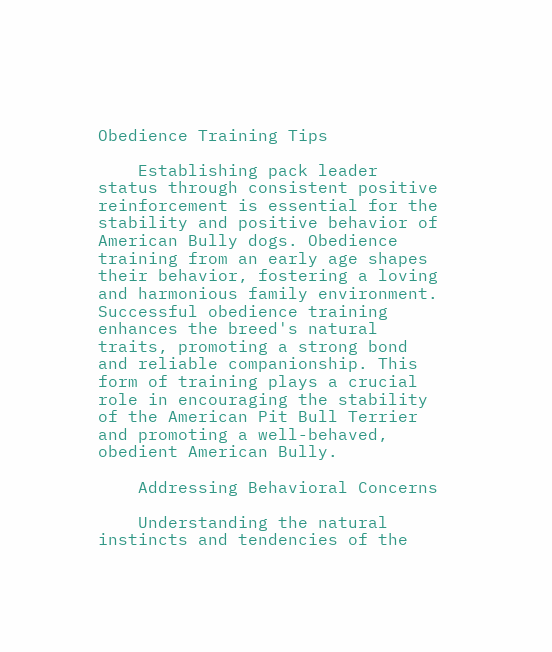Obedience Training Tips

    Establishing pack leader status through consistent positive reinforcement is essential for the stability and positive behavior of American Bully dogs. Obedience training from an early age shapes their behavior, fostering a loving and harmonious family environment. Successful obedience training enhances the breed's natural traits, promoting a strong bond and reliable companionship. This form of training plays a crucial role in encouraging the stability of the American Pit Bull Terrier and promoting a well-behaved, obedient American Bully.

    Addressing Behavioral Concerns

    Understanding the natural instincts and tendencies of the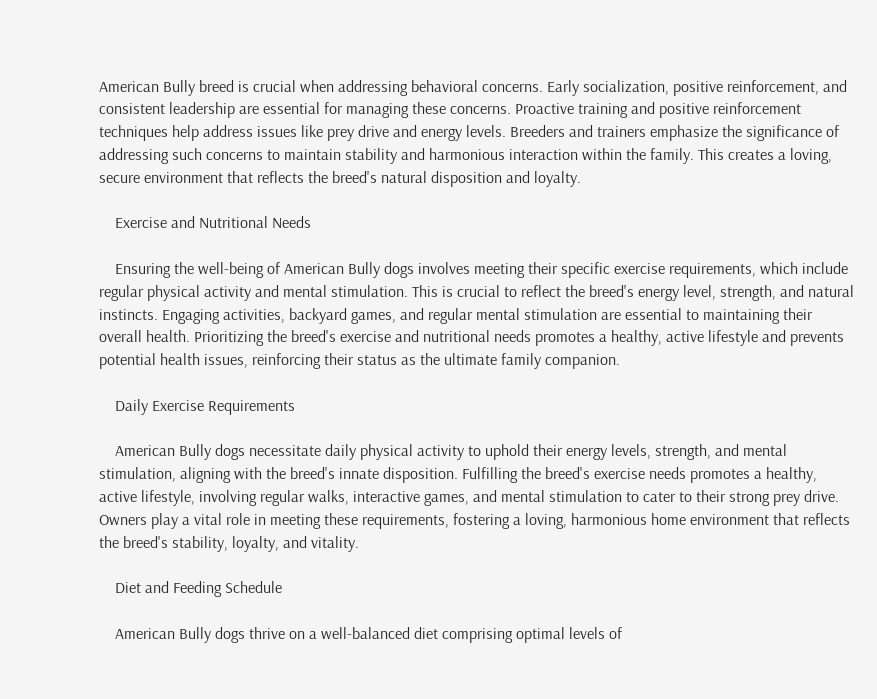American Bully breed is crucial when addressing behavioral concerns. Early socialization, positive reinforcement, and consistent leadership are essential for managing these concerns. Proactive training and positive reinforcement techniques help address issues like prey drive and energy levels. Breeders and trainers emphasize the significance of addressing such concerns to maintain stability and harmonious interaction within the family. This creates a loving, secure environment that reflects the breed's natural disposition and loyalty.

    Exercise and Nutritional Needs

    Ensuring the well-being of American Bully dogs involves meeting their specific exercise requirements, which include regular physical activity and mental stimulation. This is crucial to reflect the breed's energy level, strength, and natural instincts. Engaging activities, backyard games, and regular mental stimulation are essential to maintaining their overall health. Prioritizing the breed's exercise and nutritional needs promotes a healthy, active lifestyle and prevents potential health issues, reinforcing their status as the ultimate family companion.

    Daily Exercise Requirements

    American Bully dogs necessitate daily physical activity to uphold their energy levels, strength, and mental stimulation, aligning with the breed's innate disposition. Fulfilling the breed's exercise needs promotes a healthy, active lifestyle, involving regular walks, interactive games, and mental stimulation to cater to their strong prey drive. Owners play a vital role in meeting these requirements, fostering a loving, harmonious home environment that reflects the breed's stability, loyalty, and vitality.

    Diet and Feeding Schedule

    American Bully dogs thrive on a well-balanced diet comprising optimal levels of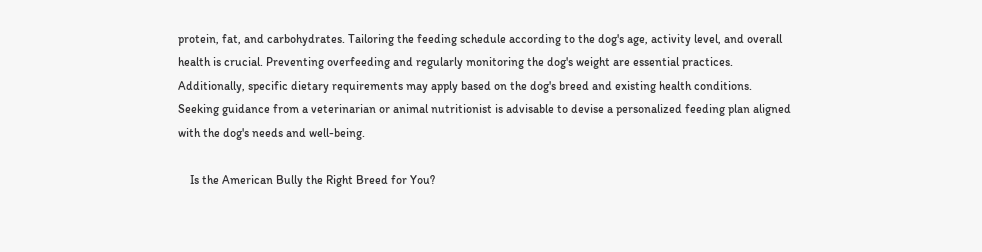protein, fat, and carbohydrates. Tailoring the feeding schedule according to the dog's age, activity level, and overall health is crucial. Preventing overfeeding and regularly monitoring the dog's weight are essential practices. Additionally, specific dietary requirements may apply based on the dog's breed and existing health conditions. Seeking guidance from a veterinarian or animal nutritionist is advisable to devise a personalized feeding plan aligned with the dog's needs and well-being.

    Is the American Bully the Right Breed for You?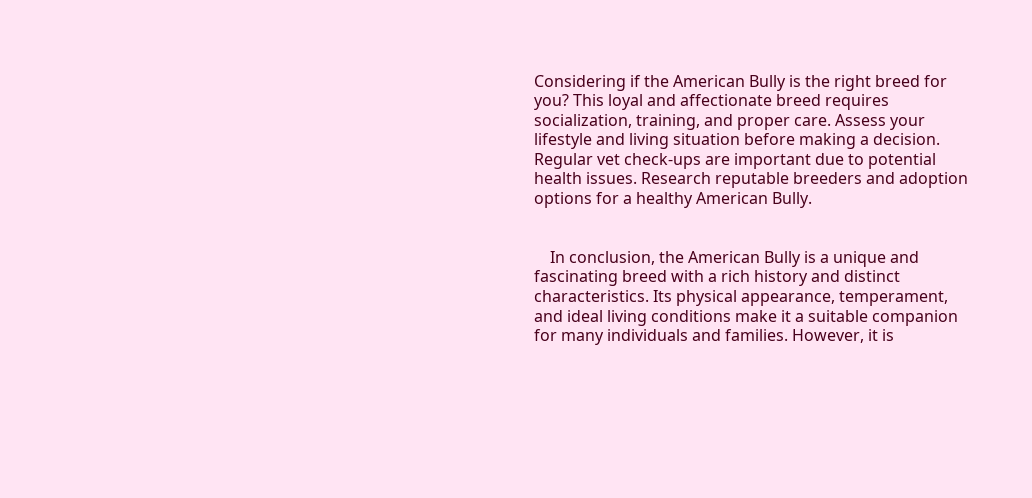Considering if the American Bully is the right breed for you? This loyal and affectionate breed requires socialization, training, and proper care. Assess your lifestyle and living situation before making a decision. Regular vet check-ups are important due to potential health issues. Research reputable breeders and adoption options for a healthy American Bully.


    In conclusion, the American Bully is a unique and fascinating breed with a rich history and distinct characteristics. Its physical appearance, temperament, and ideal living conditions make it a suitable companion for many individuals and families. However, it is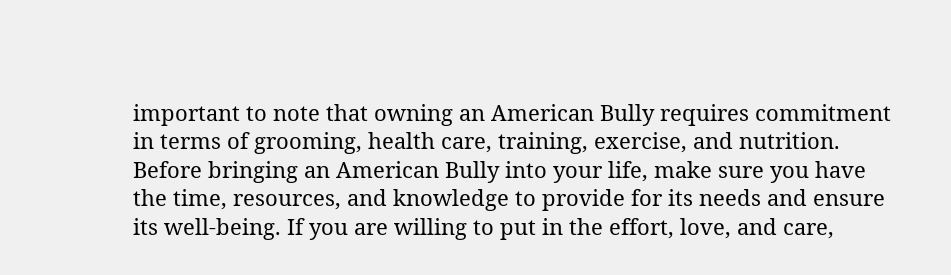important to note that owning an American Bully requires commitment in terms of grooming, health care, training, exercise, and nutrition. Before bringing an American Bully into your life, make sure you have the time, resources, and knowledge to provide for its needs and ensure its well-being. If you are willing to put in the effort, love, and care,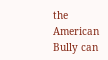the American Bully can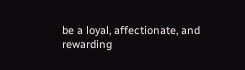be a loyal, affectionate, and rewarding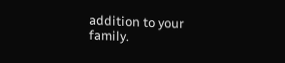addition to your family.